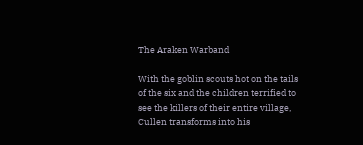The Araken Warband

With the goblin scouts hot on the tails of the six and the children terrified to see the killers of their entire village, Cullen transforms into his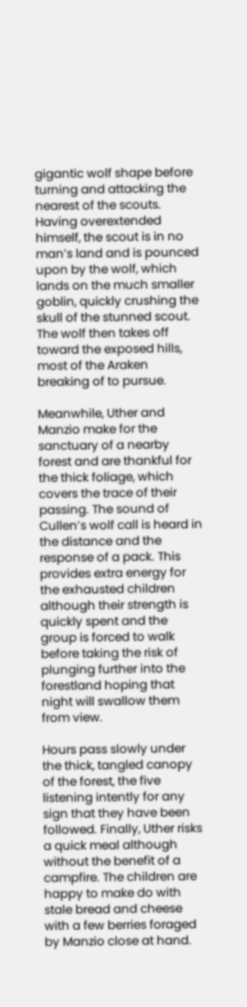gigantic wolf shape before turning and attacking the nearest of the scouts. Having overextended himself, the scout is in no man’s land and is pounced upon by the wolf, which lands on the much smaller goblin, quickly crushing the skull of the stunned scout. The wolf then takes off toward the exposed hills, most of the Araken breaking of to pursue.

Meanwhile, Uther and Manzio make for the sanctuary of a nearby forest and are thankful for the thick foliage, which covers the trace of their passing. The sound of Cullen’s wolf call is heard in the distance and the response of a pack. This provides extra energy for the exhausted children although their strength is quickly spent and the group is forced to walk before taking the risk of plunging further into the forestland hoping that night will swallow them from view.

Hours pass slowly under the thick, tangled canopy of the forest, the five listening intently for any sign that they have been followed. Finally, Uther risks a quick meal although without the benefit of a campfire. The children are happy to make do with stale bread and cheese with a few berries foraged by Manzio close at hand.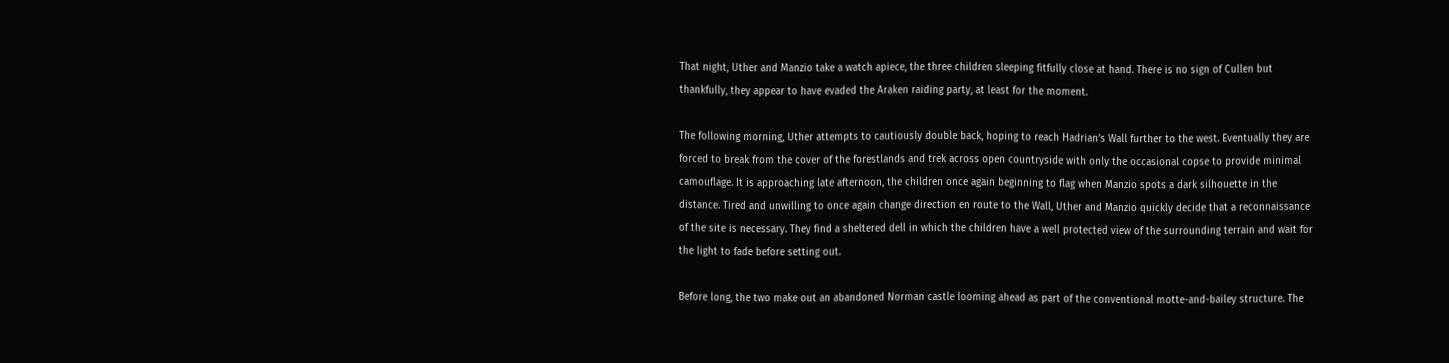That night, Uther and Manzio take a watch apiece, the three children sleeping fitfully close at hand. There is no sign of Cullen but thankfully, they appear to have evaded the Araken raiding party, at least for the moment.

The following morning, Uther attempts to cautiously double back, hoping to reach Hadrian’s Wall further to the west. Eventually they are forced to break from the cover of the forestlands and trek across open countryside with only the occasional copse to provide minimal camouflage. It is approaching late afternoon, the children once again beginning to flag when Manzio spots a dark silhouette in the distance. Tired and unwilling to once again change direction en route to the Wall, Uther and Manzio quickly decide that a reconnaissance of the site is necessary. They find a sheltered dell in which the children have a well protected view of the surrounding terrain and wait for the light to fade before setting out.

Before long, the two make out an abandoned Norman castle looming ahead as part of the conventional motte-and-bailey structure. The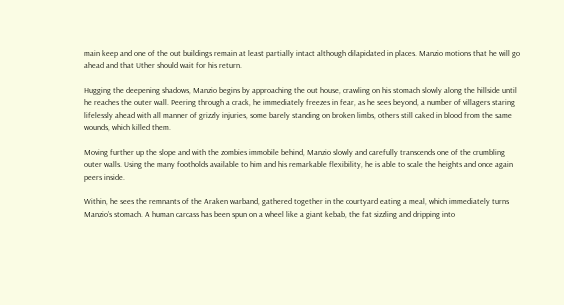main keep and one of the out buildings remain at least partially intact although dilapidated in places. Manzio motions that he will go ahead and that Uther should wait for his return.

Hugging the deepening shadows, Manzio begins by approaching the out house, crawling on his stomach slowly along the hillside until he reaches the outer wall. Peering through a crack, he immediately freezes in fear, as he sees beyond, a number of villagers staring lifelessly ahead with all manner of grizzly injuries, some barely standing on broken limbs, others still caked in blood from the same wounds, which killed them.

Moving further up the slope and with the zombies immobile behind, Manzio slowly and carefully transcends one of the crumbling outer walls. Using the many footholds available to him and his remarkable flexibility, he is able to scale the heights and once again peers inside.

Within, he sees the remnants of the Araken warband, gathered together in the courtyard eating a meal, which immediately turns Manzio’s stomach. A human carcass has been spun on a wheel like a giant kebab, the fat sizzling and dripping into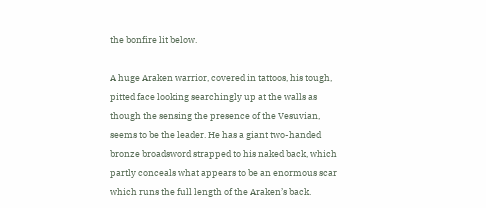the bonfire lit below.

A huge Araken warrior, covered in tattoos, his tough, pitted face looking searchingly up at the walls as though the sensing the presence of the Vesuvian, seems to be the leader. He has a giant two-handed bronze broadsword strapped to his naked back, which partly conceals what appears to be an enormous scar which runs the full length of the Araken’s back.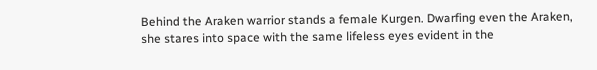Behind the Araken warrior stands a female Kurgen. Dwarfing even the Araken, she stares into space with the same lifeless eyes evident in the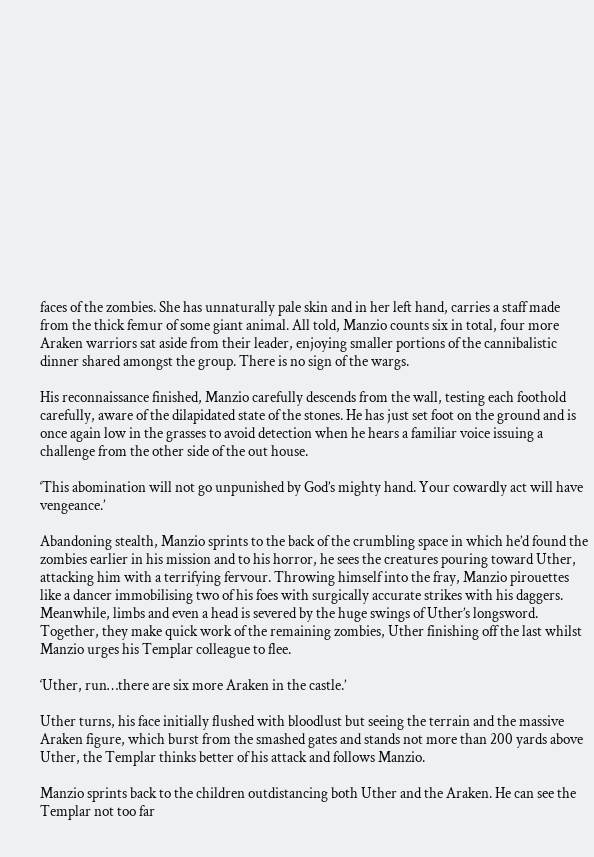faces of the zombies. She has unnaturally pale skin and in her left hand, carries a staff made from the thick femur of some giant animal. All told, Manzio counts six in total, four more Araken warriors sat aside from their leader, enjoying smaller portions of the cannibalistic dinner shared amongst the group. There is no sign of the wargs.

His reconnaissance finished, Manzio carefully descends from the wall, testing each foothold carefully, aware of the dilapidated state of the stones. He has just set foot on the ground and is once again low in the grasses to avoid detection when he hears a familiar voice issuing a challenge from the other side of the out house.

‘This abomination will not go unpunished by God’s mighty hand. Your cowardly act will have vengeance.’

Abandoning stealth, Manzio sprints to the back of the crumbling space in which he’d found the zombies earlier in his mission and to his horror, he sees the creatures pouring toward Uther, attacking him with a terrifying fervour. Throwing himself into the fray, Manzio pirouettes like a dancer immobilising two of his foes with surgically accurate strikes with his daggers. Meanwhile, limbs and even a head is severed by the huge swings of Uther’s longsword. Together, they make quick work of the remaining zombies, Uther finishing off the last whilst Manzio urges his Templar colleague to flee.

‘Uther, run…there are six more Araken in the castle.’

Uther turns, his face initially flushed with bloodlust but seeing the terrain and the massive Araken figure, which burst from the smashed gates and stands not more than 200 yards above Uther, the Templar thinks better of his attack and follows Manzio.

Manzio sprints back to the children outdistancing both Uther and the Araken. He can see the Templar not too far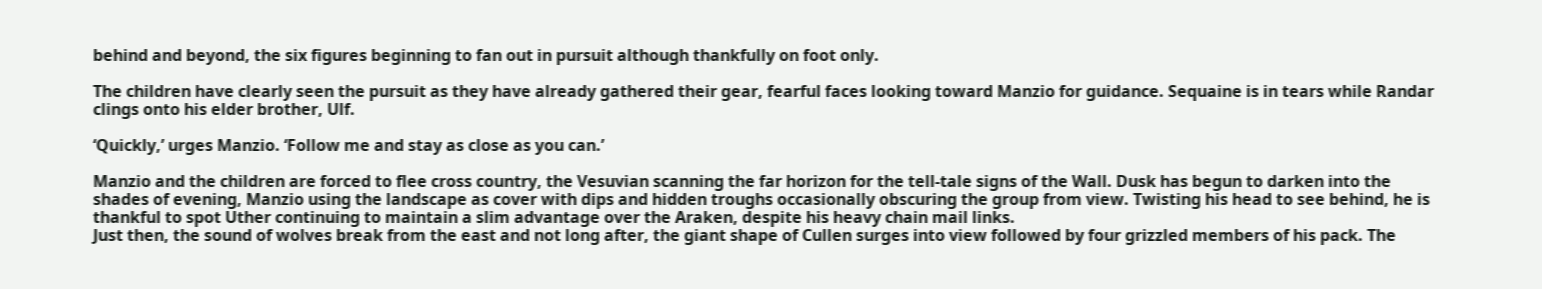behind and beyond, the six figures beginning to fan out in pursuit although thankfully on foot only.

The children have clearly seen the pursuit as they have already gathered their gear, fearful faces looking toward Manzio for guidance. Sequaine is in tears while Randar clings onto his elder brother, Ulf.

‘Quickly,’ urges Manzio. ‘Follow me and stay as close as you can.’

Manzio and the children are forced to flee cross country, the Vesuvian scanning the far horizon for the tell-tale signs of the Wall. Dusk has begun to darken into the shades of evening, Manzio using the landscape as cover with dips and hidden troughs occasionally obscuring the group from view. Twisting his head to see behind, he is thankful to spot Uther continuing to maintain a slim advantage over the Araken, despite his heavy chain mail links.
Just then, the sound of wolves break from the east and not long after, the giant shape of Cullen surges into view followed by four grizzled members of his pack. The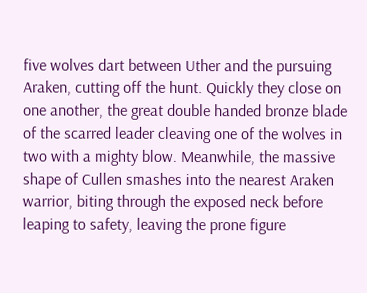five wolves dart between Uther and the pursuing Araken, cutting off the hunt. Quickly they close on one another, the great double handed bronze blade of the scarred leader cleaving one of the wolves in two with a mighty blow. Meanwhile, the massive shape of Cullen smashes into the nearest Araken warrior, biting through the exposed neck before leaping to safety, leaving the prone figure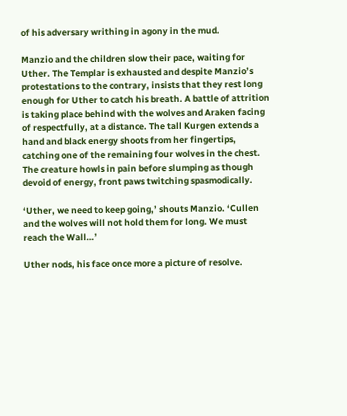of his adversary writhing in agony in the mud.

Manzio and the children slow their pace, waiting for Uther. The Templar is exhausted and despite Manzio’s protestations to the contrary, insists that they rest long enough for Uther to catch his breath. A battle of attrition is taking place behind with the wolves and Araken facing of respectfully, at a distance. The tall Kurgen extends a hand and black energy shoots from her fingertips, catching one of the remaining four wolves in the chest. The creature howls in pain before slumping as though devoid of energy, front paws twitching spasmodically.

‘Uther, we need to keep going,’ shouts Manzio. ‘Cullen and the wolves will not hold them for long. We must reach the Wall…’

Uther nods, his face once more a picture of resolve.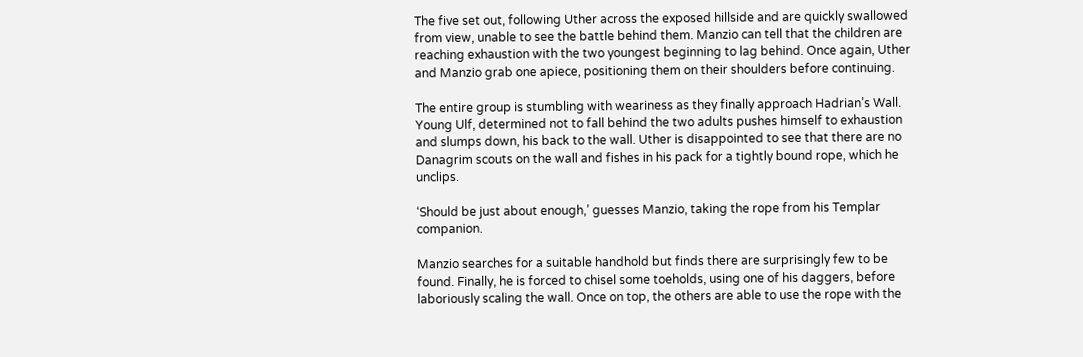The five set out, following Uther across the exposed hillside and are quickly swallowed from view, unable to see the battle behind them. Manzio can tell that the children are reaching exhaustion with the two youngest beginning to lag behind. Once again, Uther and Manzio grab one apiece, positioning them on their shoulders before continuing.

The entire group is stumbling with weariness as they finally approach Hadrian’s Wall. Young Ulf, determined not to fall behind the two adults pushes himself to exhaustion and slumps down, his back to the wall. Uther is disappointed to see that there are no Danagrim scouts on the wall and fishes in his pack for a tightly bound rope, which he unclips.

‘Should be just about enough,’ guesses Manzio, taking the rope from his Templar companion.

Manzio searches for a suitable handhold but finds there are surprisingly few to be found. Finally, he is forced to chisel some toeholds, using one of his daggers, before laboriously scaling the wall. Once on top, the others are able to use the rope with the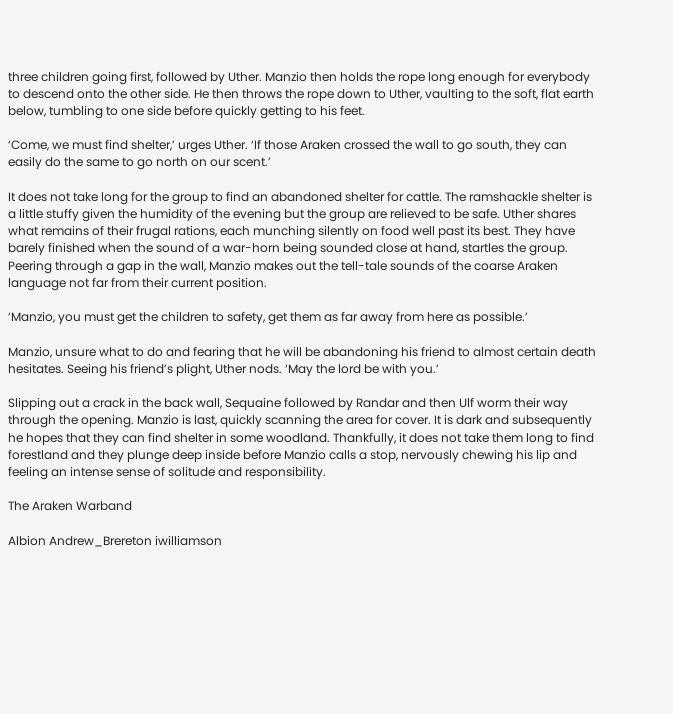three children going first, followed by Uther. Manzio then holds the rope long enough for everybody to descend onto the other side. He then throws the rope down to Uther, vaulting to the soft, flat earth below, tumbling to one side before quickly getting to his feet.

‘Come, we must find shelter,’ urges Uther. ‘If those Araken crossed the wall to go south, they can easily do the same to go north on our scent.’

It does not take long for the group to find an abandoned shelter for cattle. The ramshackle shelter is a little stuffy given the humidity of the evening but the group are relieved to be safe. Uther shares what remains of their frugal rations, each munching silently on food well past its best. They have barely finished when the sound of a war-horn being sounded close at hand, startles the group. Peering through a gap in the wall, Manzio makes out the tell-tale sounds of the coarse Araken language not far from their current position.

‘Manzio, you must get the children to safety, get them as far away from here as possible.’

Manzio, unsure what to do and fearing that he will be abandoning his friend to almost certain death hesitates. Seeing his friend’s plight, Uther nods. ‘May the lord be with you.’

Slipping out a crack in the back wall, Sequaine followed by Randar and then Ulf worm their way through the opening. Manzio is last, quickly scanning the area for cover. It is dark and subsequently he hopes that they can find shelter in some woodland. Thankfully, it does not take them long to find forestland and they plunge deep inside before Manzio calls a stop, nervously chewing his lip and feeling an intense sense of solitude and responsibility.

The Araken Warband

Albion Andrew_Brereton iwilliamson